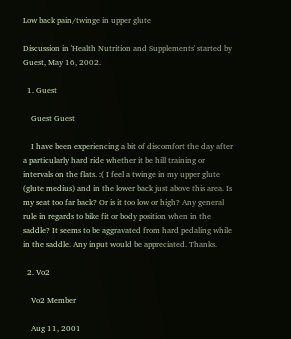Low back pain/twinge in upper glute

Discussion in 'Health Nutrition and Supplements' started by Guest, May 16, 2002.

  1. Guest

    Guest Guest

    I have been experiencing a bit of discomfort the day after a particularly hard ride whether it be hill training or intervals on the flats. :( I feel a twinge in my upper glute (glute medius) and in the lower back just above this area. Is my seat too far back? Or is it too low or high? Any general rule in regards to bike fit or body position when in the saddle? It seems to be aggravated from hard pedaling while in the saddle. Any input would be appreciated. Thanks.

  2. Vo2

    Vo2 Member

    Aug 11, 2001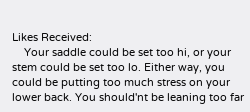Likes Received:
    Your saddle could be set too hi, or your stem could be set too lo. Either way, you could be putting too much stress on your lower back. You should'nt be leaning too far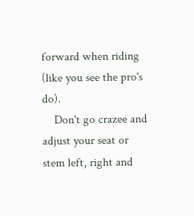forward when riding (like you see the pro's do).
    Don't go crazee and adjust your seat or stem left, right and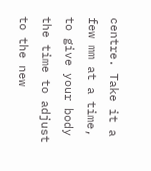centre. Take it a few mm at a time, to give your body the time to adjust to the new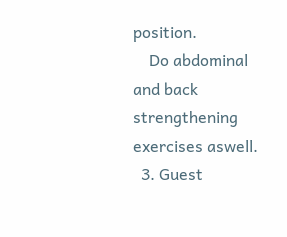position.
    Do abdominal and back strengthening exercises aswell.
  3. Guest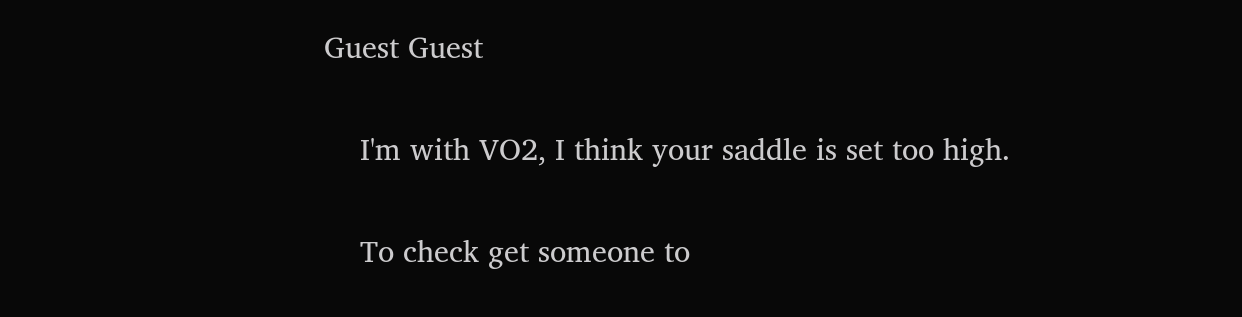Guest Guest

    I'm with VO2, I think your saddle is set too high.

    To check get someone to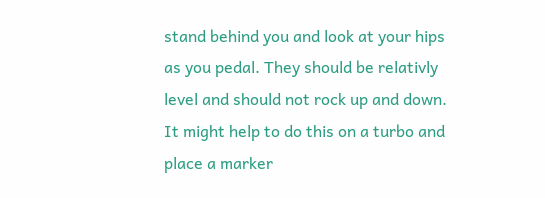stand behind you and look at your hips as you pedal. They should be relativly level and should not rock up and down. It might help to do this on a turbo and place a marker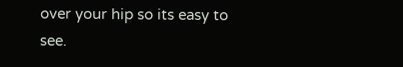over your hip so its easy to see.